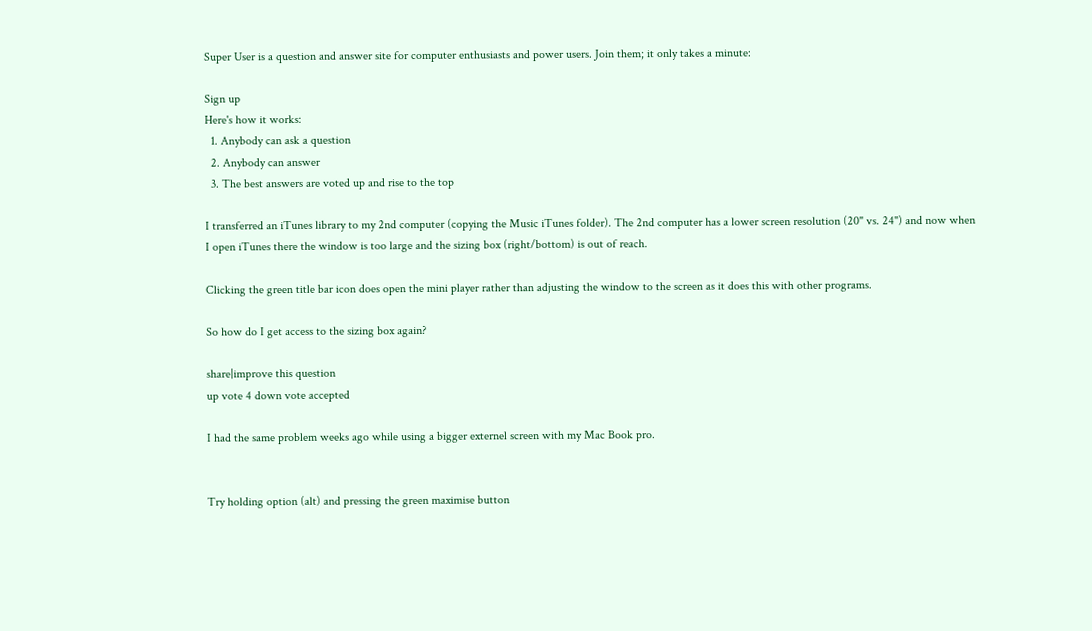Super User is a question and answer site for computer enthusiasts and power users. Join them; it only takes a minute:

Sign up
Here's how it works:
  1. Anybody can ask a question
  2. Anybody can answer
  3. The best answers are voted up and rise to the top

I transferred an iTunes library to my 2nd computer (copying the Music iTunes folder). The 2nd computer has a lower screen resolution (20" vs. 24") and now when I open iTunes there the window is too large and the sizing box (right/bottom) is out of reach.

Clicking the green title bar icon does open the mini player rather than adjusting the window to the screen as it does this with other programs.

So how do I get access to the sizing box again?

share|improve this question
up vote 4 down vote accepted

I had the same problem weeks ago while using a bigger externel screen with my Mac Book pro.


Try holding option (alt) and pressing the green maximise button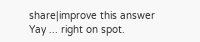share|improve this answer
Yay ... right on spot.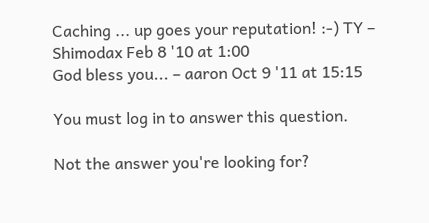Caching ... up goes your reputation! :-) TY – Shimodax Feb 8 '10 at 1:00
God bless you... – aaron Oct 9 '11 at 15:15

You must log in to answer this question.

Not the answer you're looking for?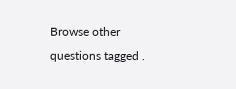Browse other questions tagged .